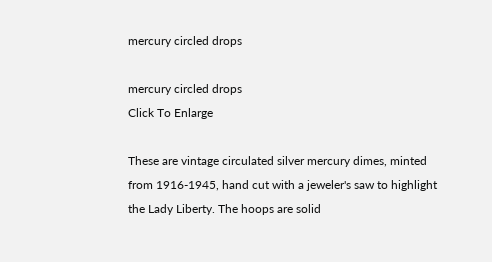mercury circled drops

mercury circled drops
Click To Enlarge

These are vintage circulated silver mercury dimes, minted from 1916-1945, hand cut with a jeweler's saw to highlight the Lady Liberty. The hoops are solid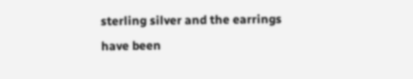sterling silver and the earrings have been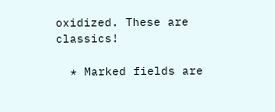oxidized. These are classics!

  * Marked fields are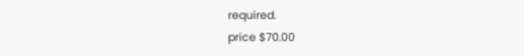required.
price $70.00